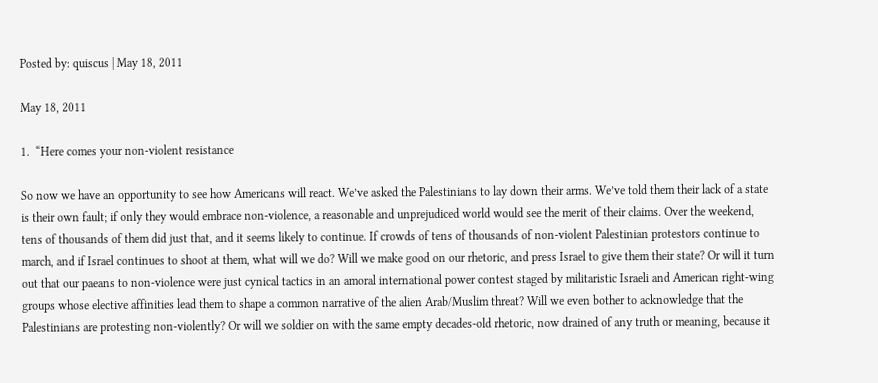Posted by: quiscus | May 18, 2011

May 18, 2011

1.  “Here comes your non-violent resistance

So now we have an opportunity to see how Americans will react. We’ve asked the Palestinians to lay down their arms. We’ve told them their lack of a state is their own fault; if only they would embrace non-violence, a reasonable and unprejudiced world would see the merit of their claims. Over the weekend, tens of thousands of them did just that, and it seems likely to continue. If crowds of tens of thousands of non-violent Palestinian protestors continue to march, and if Israel continues to shoot at them, what will we do? Will we make good on our rhetoric, and press Israel to give them their state? Or will it turn out that our paeans to non-violence were just cynical tactics in an amoral international power contest staged by militaristic Israeli and American right-wing groups whose elective affinities lead them to shape a common narrative of the alien Arab/Muslim threat? Will we even bother to acknowledge that the Palestinians are protesting non-violently? Or will we soldier on with the same empty decades-old rhetoric, now drained of any truth or meaning, because it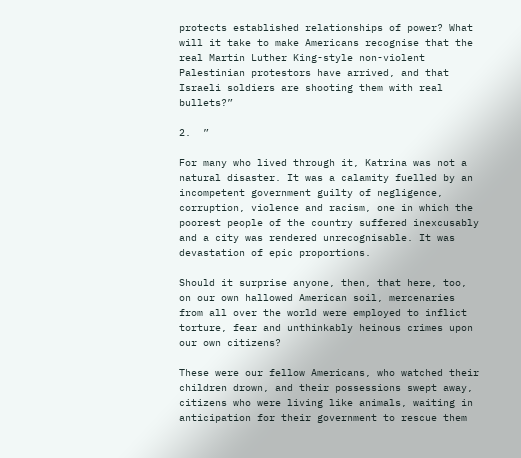protects established relationships of power? What will it take to make Americans recognise that the real Martin Luther King-style non-violent Palestinian protestors have arrived, and that Israeli soldiers are shooting them with real bullets?”

2.  ”

For many who lived through it, Katrina was not a natural disaster. It was a calamity fuelled by an incompetent government guilty of negligence, corruption, violence and racism, one in which the poorest people of the country suffered inexcusably and a city was rendered unrecognisable. It was devastation of epic proportions.

Should it surprise anyone, then, that here, too, on our own hallowed American soil, mercenaries from all over the world were employed to inflict torture, fear and unthinkably heinous crimes upon our own citizens?

These were our fellow Americans, who watched their children drown, and their possessions swept away, citizens who were living like animals, waiting in anticipation for their government to rescue them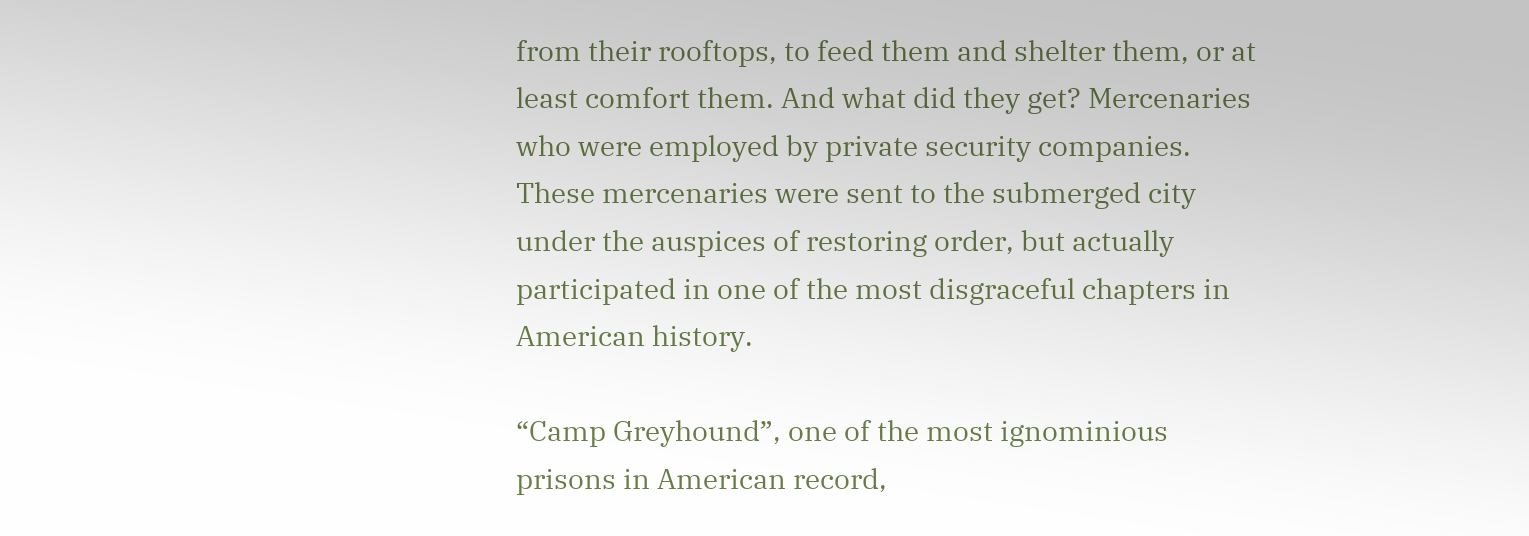from their rooftops, to feed them and shelter them, or at least comfort them. And what did they get? Mercenaries who were employed by private security companies. These mercenaries were sent to the submerged city under the auspices of restoring order, but actually participated in one of the most disgraceful chapters in American history.

“Camp Greyhound”, one of the most ignominious prisons in American record,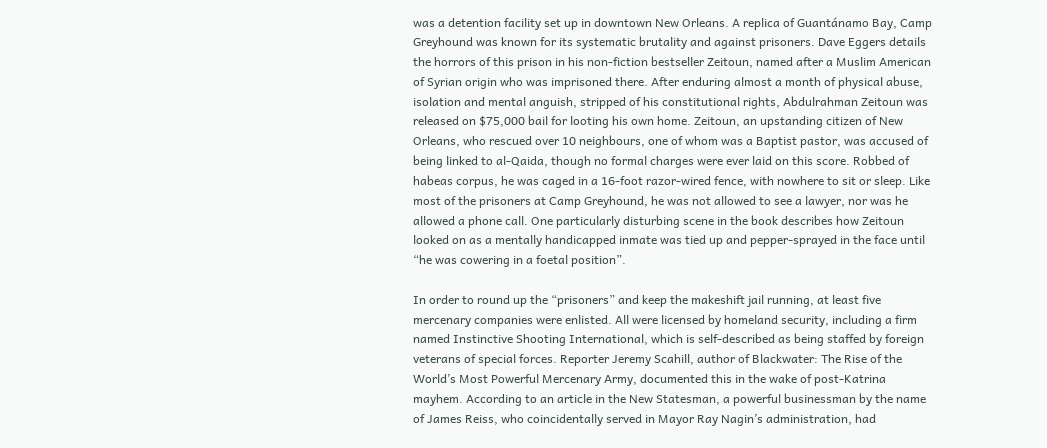was a detention facility set up in downtown New Orleans. A replica of Guantánamo Bay, Camp Greyhound was known for its systematic brutality and against prisoners. Dave Eggers details the horrors of this prison in his non-fiction bestseller Zeitoun, named after a Muslim American of Syrian origin who was imprisoned there. After enduring almost a month of physical abuse, isolation and mental anguish, stripped of his constitutional rights, Abdulrahman Zeitoun was released on $75,000 bail for looting his own home. Zeitoun, an upstanding citizen of New Orleans, who rescued over 10 neighbours, one of whom was a Baptist pastor, was accused of being linked to al-Qaida, though no formal charges were ever laid on this score. Robbed of habeas corpus, he was caged in a 16-foot razor-wired fence, with nowhere to sit or sleep. Like most of the prisoners at Camp Greyhound, he was not allowed to see a lawyer, nor was he allowed a phone call. One particularly disturbing scene in the book describes how Zeitoun looked on as a mentally handicapped inmate was tied up and pepper-sprayed in the face until “he was cowering in a foetal position”.

In order to round up the “prisoners” and keep the makeshift jail running, at least five mercenary companies were enlisted. All were licensed by homeland security, including a firm named Instinctive Shooting International, which is self-described as being staffed by foreign veterans of special forces. Reporter Jeremy Scahill, author of Blackwater: The Rise of the World’s Most Powerful Mercenary Army, documented this in the wake of post-Katrina mayhem. According to an article in the New Statesman, a powerful businessman by the name of James Reiss, who coincidentally served in Mayor Ray Nagin’s administration, had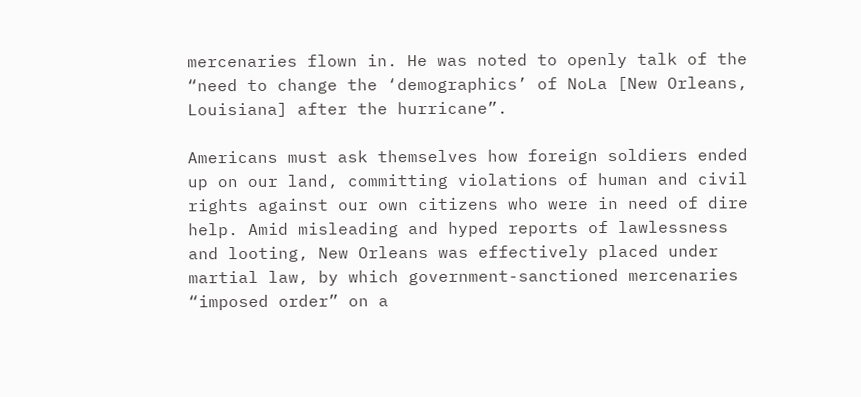mercenaries flown in. He was noted to openly talk of the “need to change the ‘demographics’ of NoLa [New Orleans, Louisiana] after the hurricane”.

Americans must ask themselves how foreign soldiers ended up on our land, committing violations of human and civil rights against our own citizens who were in need of dire help. Amid misleading and hyped reports of lawlessness and looting, New Orleans was effectively placed under martial law, by which government-sanctioned mercenaries “imposed order” on a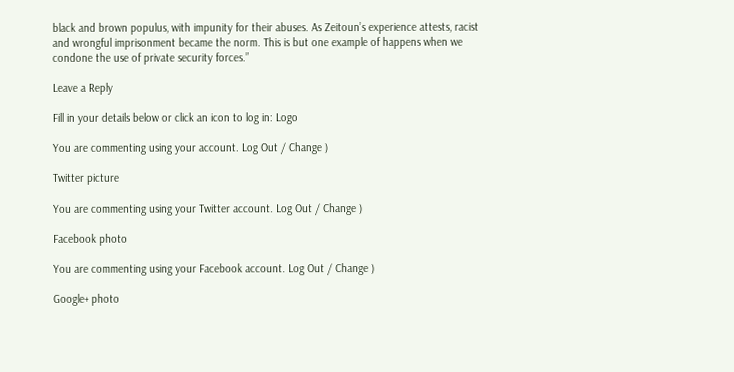black and brown populus, with impunity for their abuses. As Zeitoun’s experience attests, racist and wrongful imprisonment became the norm. This is but one example of happens when we condone the use of private security forces.”

Leave a Reply

Fill in your details below or click an icon to log in: Logo

You are commenting using your account. Log Out / Change )

Twitter picture

You are commenting using your Twitter account. Log Out / Change )

Facebook photo

You are commenting using your Facebook account. Log Out / Change )

Google+ photo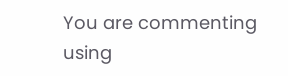You are commenting using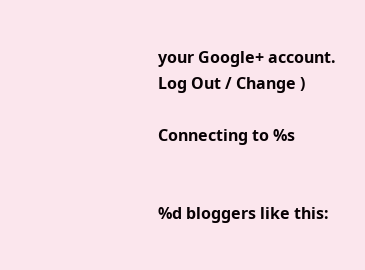your Google+ account. Log Out / Change )

Connecting to %s


%d bloggers like this: